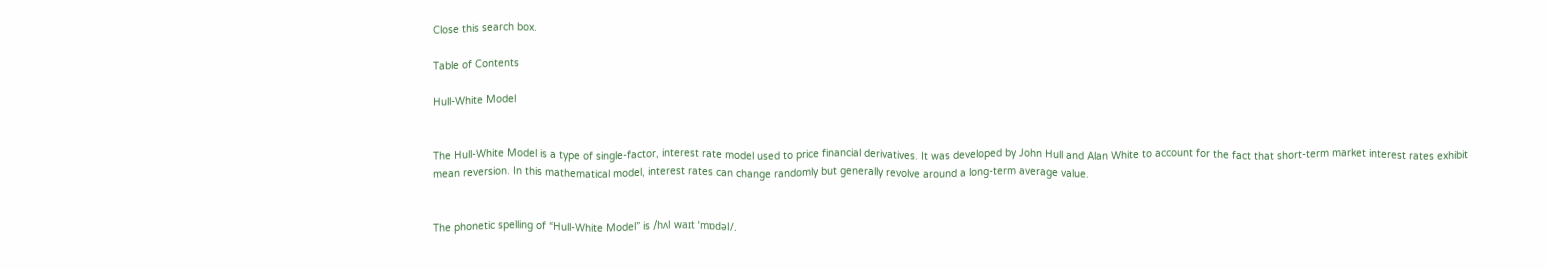Close this search box.

Table of Contents

Hull-White Model


The Hull-White Model is a type of single-factor, interest rate model used to price financial derivatives. It was developed by John Hull and Alan White to account for the fact that short-term market interest rates exhibit mean reversion. In this mathematical model, interest rates can change randomly but generally revolve around a long-term average value.


The phonetic spelling of “Hull-White Model” is /hʌl waɪt ˈmɒdəl/.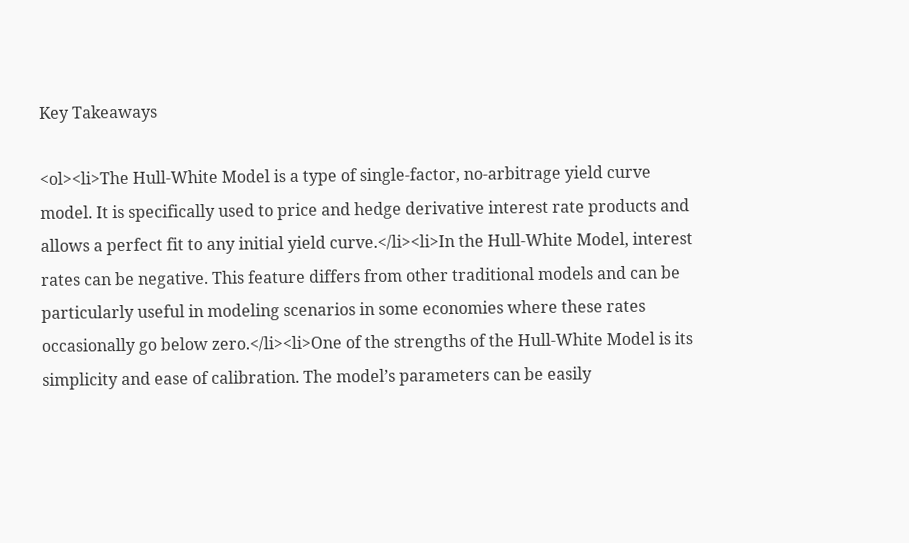Key Takeaways

<ol><li>The Hull-White Model is a type of single-factor, no-arbitrage yield curve model. It is specifically used to price and hedge derivative interest rate products and allows a perfect fit to any initial yield curve.</li><li>In the Hull-White Model, interest rates can be negative. This feature differs from other traditional models and can be particularly useful in modeling scenarios in some economies where these rates occasionally go below zero.</li><li>One of the strengths of the Hull-White Model is its simplicity and ease of calibration. The model’s parameters can be easily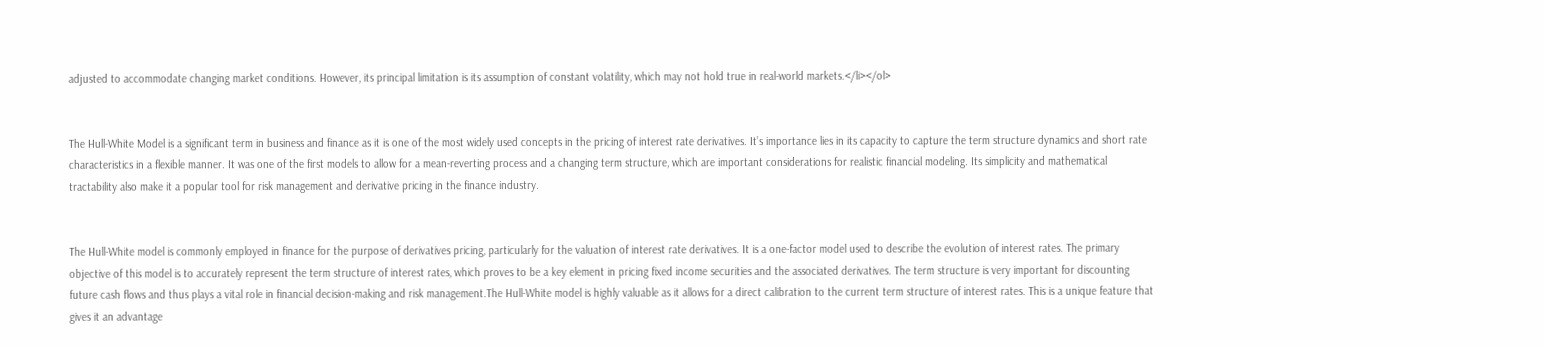adjusted to accommodate changing market conditions. However, its principal limitation is its assumption of constant volatility, which may not hold true in real-world markets.</li></ol>


The Hull-White Model is a significant term in business and finance as it is one of the most widely used concepts in the pricing of interest rate derivatives. It’s importance lies in its capacity to capture the term structure dynamics and short rate characteristics in a flexible manner. It was one of the first models to allow for a mean-reverting process and a changing term structure, which are important considerations for realistic financial modeling. Its simplicity and mathematical tractability also make it a popular tool for risk management and derivative pricing in the finance industry.


The Hull-White model is commonly employed in finance for the purpose of derivatives pricing, particularly for the valuation of interest rate derivatives. It is a one-factor model used to describe the evolution of interest rates. The primary objective of this model is to accurately represent the term structure of interest rates, which proves to be a key element in pricing fixed income securities and the associated derivatives. The term structure is very important for discounting future cash flows and thus plays a vital role in financial decision-making and risk management.The Hull-White model is highly valuable as it allows for a direct calibration to the current term structure of interest rates. This is a unique feature that gives it an advantage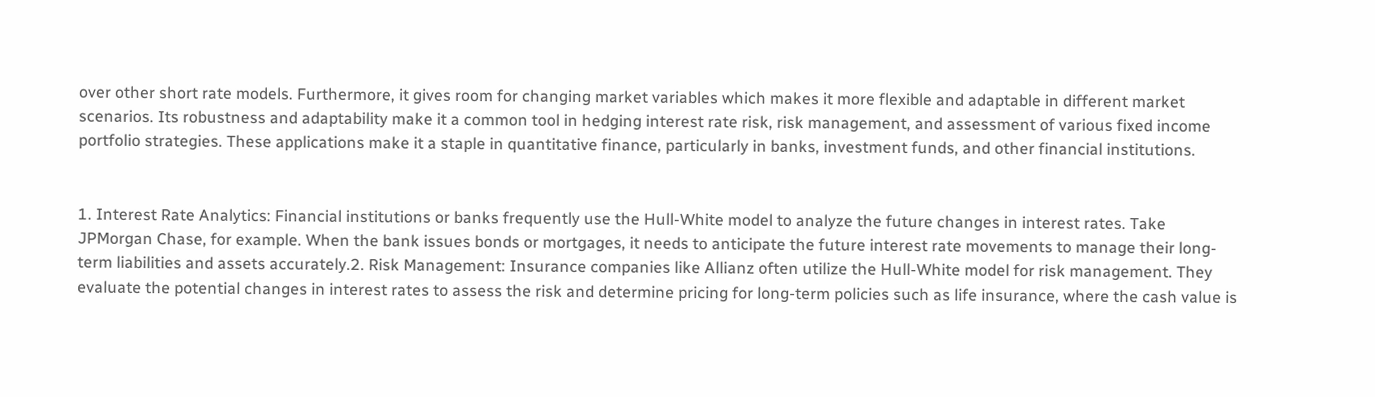over other short rate models. Furthermore, it gives room for changing market variables which makes it more flexible and adaptable in different market scenarios. Its robustness and adaptability make it a common tool in hedging interest rate risk, risk management, and assessment of various fixed income portfolio strategies. These applications make it a staple in quantitative finance, particularly in banks, investment funds, and other financial institutions.


1. Interest Rate Analytics: Financial institutions or banks frequently use the Hull-White model to analyze the future changes in interest rates. Take JPMorgan Chase, for example. When the bank issues bonds or mortgages, it needs to anticipate the future interest rate movements to manage their long-term liabilities and assets accurately.2. Risk Management: Insurance companies like Allianz often utilize the Hull-White model for risk management. They evaluate the potential changes in interest rates to assess the risk and determine pricing for long-term policies such as life insurance, where the cash value is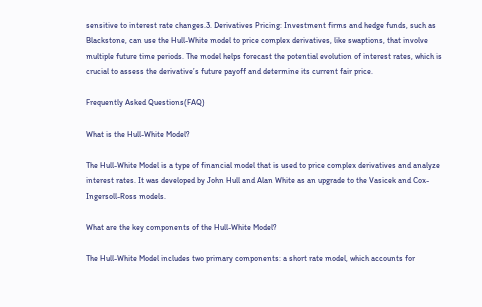sensitive to interest rate changes.3. Derivatives Pricing: Investment firms and hedge funds, such as Blackstone, can use the Hull-White model to price complex derivatives, like swaptions, that involve multiple future time periods. The model helps forecast the potential evolution of interest rates, which is crucial to assess the derivative’s future payoff and determine its current fair price.

Frequently Asked Questions(FAQ)

What is the Hull-White Model?

The Hull-White Model is a type of financial model that is used to price complex derivatives and analyze interest rates. It was developed by John Hull and Alan White as an upgrade to the Vasicek and Cox-Ingersoll-Ross models.

What are the key components of the Hull-White Model?

The Hull-White Model includes two primary components: a short rate model, which accounts for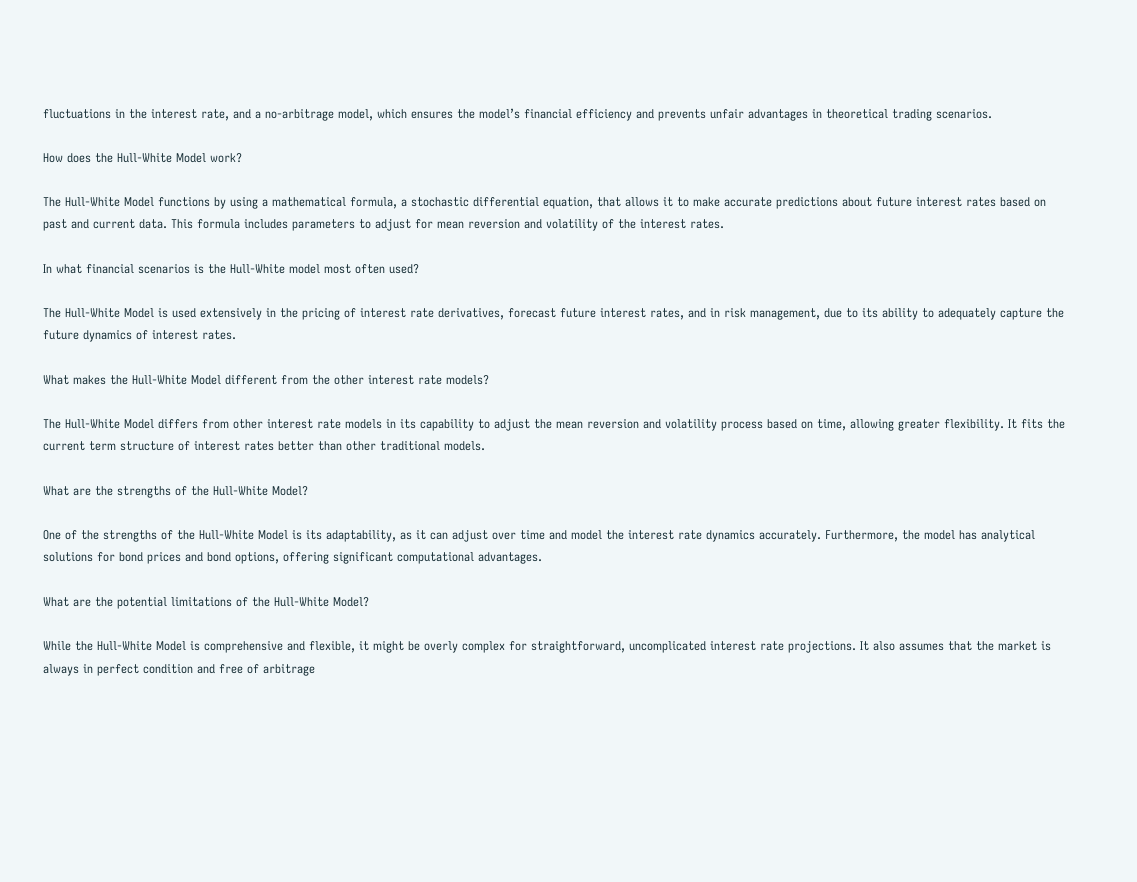fluctuations in the interest rate, and a no-arbitrage model, which ensures the model’s financial efficiency and prevents unfair advantages in theoretical trading scenarios.

How does the Hull-White Model work?

The Hull-White Model functions by using a mathematical formula, a stochastic differential equation, that allows it to make accurate predictions about future interest rates based on past and current data. This formula includes parameters to adjust for mean reversion and volatility of the interest rates.

In what financial scenarios is the Hull-White model most often used?

The Hull-White Model is used extensively in the pricing of interest rate derivatives, forecast future interest rates, and in risk management, due to its ability to adequately capture the future dynamics of interest rates.

What makes the Hull-White Model different from the other interest rate models?

The Hull-White Model differs from other interest rate models in its capability to adjust the mean reversion and volatility process based on time, allowing greater flexibility. It fits the current term structure of interest rates better than other traditional models.

What are the strengths of the Hull-White Model?

One of the strengths of the Hull-White Model is its adaptability, as it can adjust over time and model the interest rate dynamics accurately. Furthermore, the model has analytical solutions for bond prices and bond options, offering significant computational advantages.

What are the potential limitations of the Hull-White Model?

While the Hull-White Model is comprehensive and flexible, it might be overly complex for straightforward, uncomplicated interest rate projections. It also assumes that the market is always in perfect condition and free of arbitrage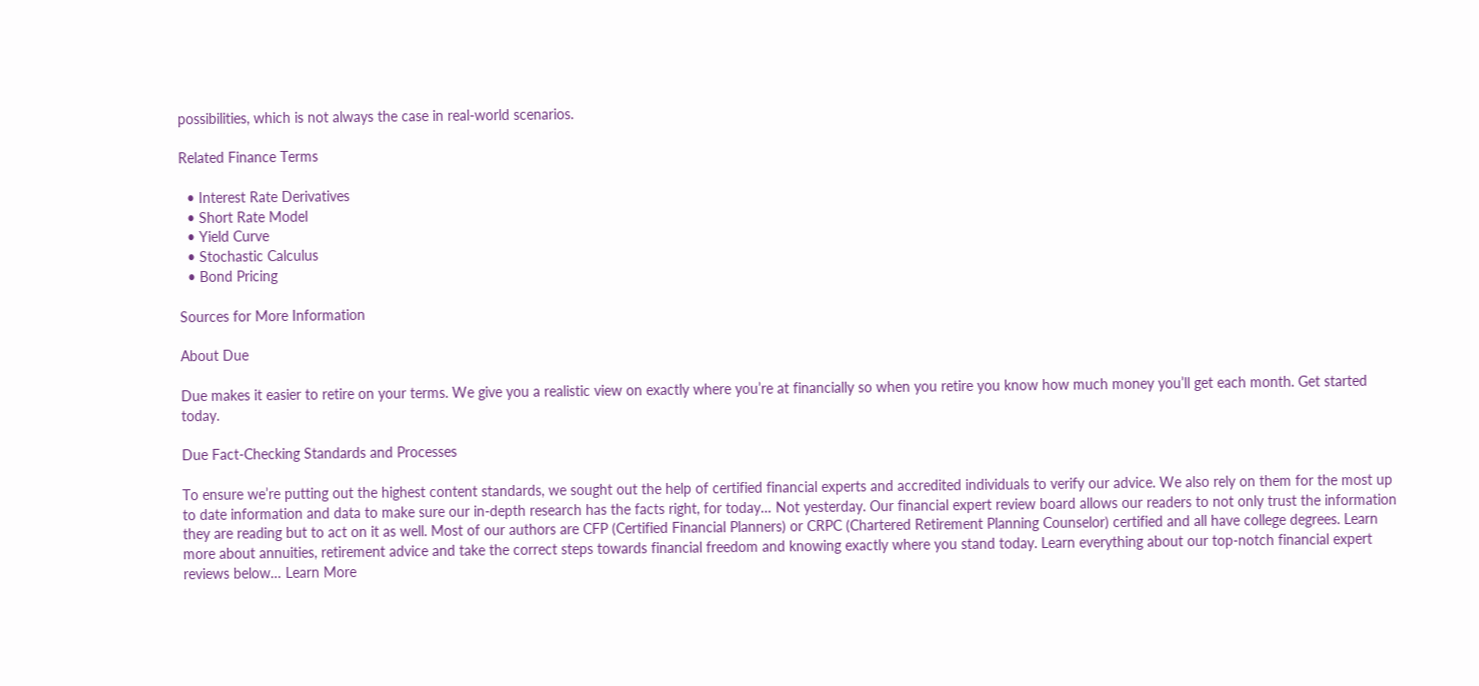possibilities, which is not always the case in real-world scenarios.

Related Finance Terms

  • Interest Rate Derivatives
  • Short Rate Model
  • Yield Curve
  • Stochastic Calculus
  • Bond Pricing

Sources for More Information

About Due

Due makes it easier to retire on your terms. We give you a realistic view on exactly where you’re at financially so when you retire you know how much money you’ll get each month. Get started today.

Due Fact-Checking Standards and Processes

To ensure we’re putting out the highest content standards, we sought out the help of certified financial experts and accredited individuals to verify our advice. We also rely on them for the most up to date information and data to make sure our in-depth research has the facts right, for today… Not yesterday. Our financial expert review board allows our readers to not only trust the information they are reading but to act on it as well. Most of our authors are CFP (Certified Financial Planners) or CRPC (Chartered Retirement Planning Counselor) certified and all have college degrees. Learn more about annuities, retirement advice and take the correct steps towards financial freedom and knowing exactly where you stand today. Learn everything about our top-notch financial expert reviews below… Learn More